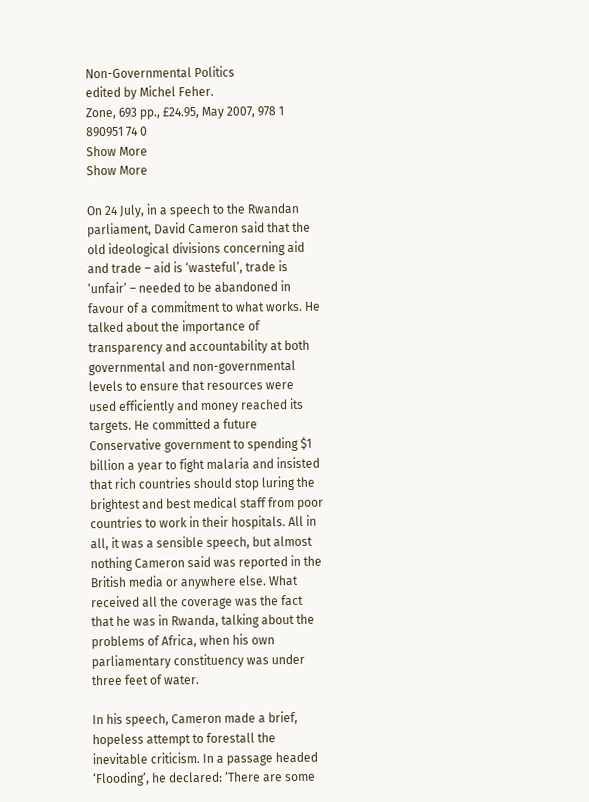Non-Governmental Politics
edited by Michel Feher.
Zone, 693 pp., £24.95, May 2007, 978 1 890951 74 0
Show More
Show More

On 24 July, in a speech to the Rwandan parliament, David Cameron said that the old ideological divisions concerning aid and trade – aid is ‘wasteful’, trade is ‘unfair’ – needed to be abandoned in favour of a commitment to what works. He talked about the importance of transparency and accountability at both governmental and non-governmental levels to ensure that resources were used efficiently and money reached its targets. He committed a future Conservative government to spending $1 billion a year to fight malaria and insisted that rich countries should stop luring the brightest and best medical staff from poor countries to work in their hospitals. All in all, it was a sensible speech, but almost nothing Cameron said was reported in the British media or anywhere else. What received all the coverage was the fact that he was in Rwanda, talking about the problems of Africa, when his own parliamentary constituency was under three feet of water.

In his speech, Cameron made a brief, hopeless attempt to forestall the inevitable criticism. In a passage headed ‘Flooding’, he declared: ‘There are some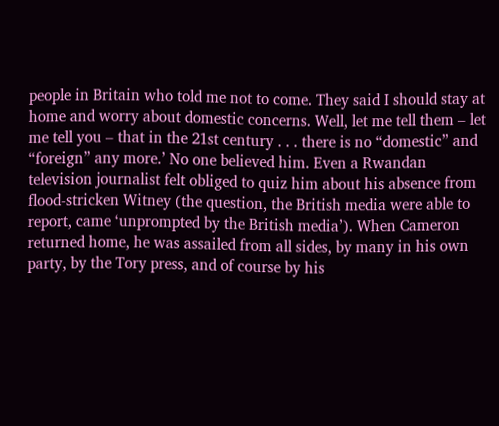people in Britain who told me not to come. They said I should stay at home and worry about domestic concerns. Well, let me tell them – let me tell you – that in the 21st century . . . there is no “domestic” and “foreign” any more.’ No one believed him. Even a Rwandan television journalist felt obliged to quiz him about his absence from flood-stricken Witney (the question, the British media were able to report, came ‘unprompted by the British media’). When Cameron returned home, he was assailed from all sides, by many in his own party, by the Tory press, and of course by his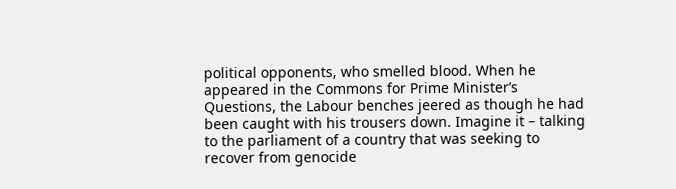political opponents, who smelled blood. When he appeared in the Commons for Prime Minister’s Questions, the Labour benches jeered as though he had been caught with his trousers down. Imagine it – talking to the parliament of a country that was seeking to recover from genocide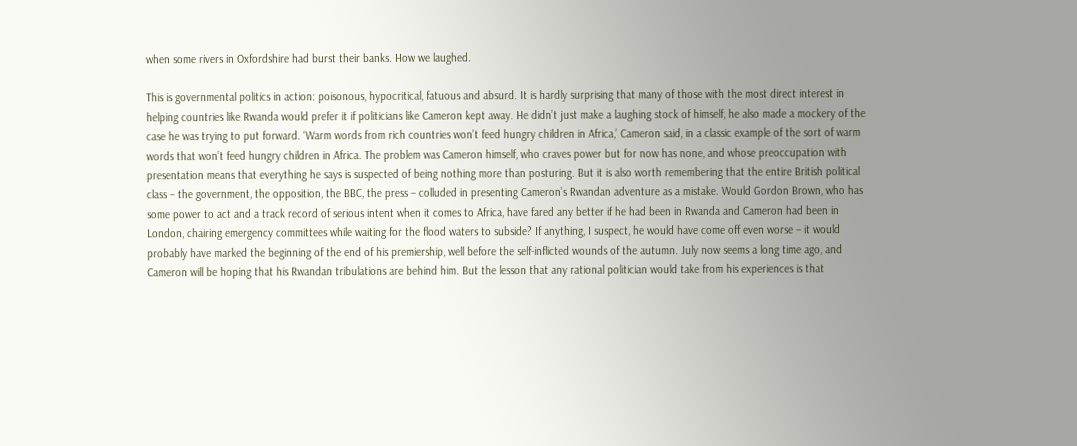when some rivers in Oxfordshire had burst their banks. How we laughed.

This is governmental politics in action: poisonous, hypocritical, fatuous and absurd. It is hardly surprising that many of those with the most direct interest in helping countries like Rwanda would prefer it if politicians like Cameron kept away. He didn’t just make a laughing stock of himself, he also made a mockery of the case he was trying to put forward. ‘Warm words from rich countries won’t feed hungry children in Africa,’ Cameron said, in a classic example of the sort of warm words that won’t feed hungry children in Africa. The problem was Cameron himself, who craves power but for now has none, and whose preoccupation with presentation means that everything he says is suspected of being nothing more than posturing. But it is also worth remembering that the entire British political class – the government, the opposition, the BBC, the press – colluded in presenting Cameron’s Rwandan adventure as a mistake. Would Gordon Brown, who has some power to act and a track record of serious intent when it comes to Africa, have fared any better if he had been in Rwanda and Cameron had been in London, chairing emergency committees while waiting for the flood waters to subside? If anything, I suspect, he would have come off even worse – it would probably have marked the beginning of the end of his premiership, well before the self-inflicted wounds of the autumn. July now seems a long time ago, and Cameron will be hoping that his Rwandan tribulations are behind him. But the lesson that any rational politician would take from his experiences is that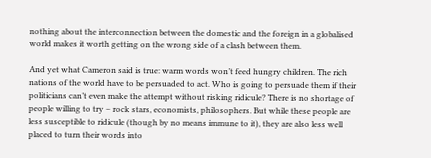nothing about the interconnection between the domestic and the foreign in a globalised world makes it worth getting on the wrong side of a clash between them.

And yet what Cameron said is true: warm words won’t feed hungry children. The rich nations of the world have to be persuaded to act. Who is going to persuade them if their politicians can’t even make the attempt without risking ridicule? There is no shortage of people willing to try – rock stars, economists, philosophers. But while these people are less susceptible to ridicule (though by no means immune to it), they are also less well placed to turn their words into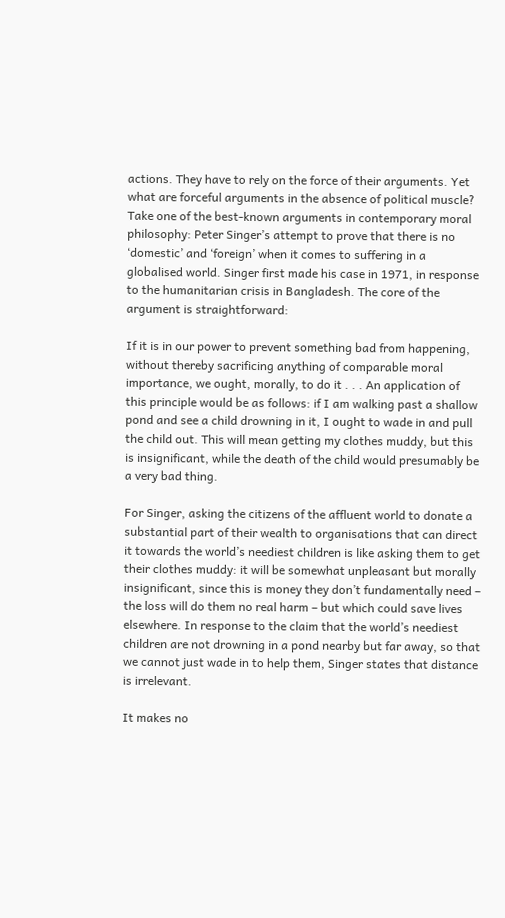actions. They have to rely on the force of their arguments. Yet what are forceful arguments in the absence of political muscle? Take one of the best-known arguments in contemporary moral philosophy: Peter Singer’s attempt to prove that there is no ‘domestic’ and ‘foreign’ when it comes to suffering in a globalised world. Singer first made his case in 1971, in response to the humanitarian crisis in Bangladesh. The core of the argument is straightforward:

If it is in our power to prevent something bad from happening, without thereby sacrificing anything of comparable moral importance, we ought, morally, to do it . . . An application of this principle would be as follows: if I am walking past a shallow pond and see a child drowning in it, I ought to wade in and pull the child out. This will mean getting my clothes muddy, but this is insignificant, while the death of the child would presumably be a very bad thing.

For Singer, asking the citizens of the affluent world to donate a substantial part of their wealth to organisations that can direct it towards the world’s neediest children is like asking them to get their clothes muddy: it will be somewhat unpleasant but morally insignificant, since this is money they don’t fundamentally need – the loss will do them no real harm – but which could save lives elsewhere. In response to the claim that the world’s neediest children are not drowning in a pond nearby but far away, so that we cannot just wade in to help them, Singer states that distance is irrelevant.

It makes no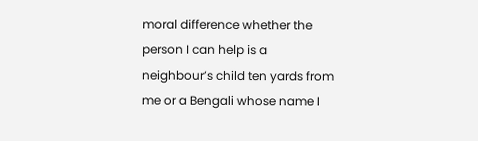moral difference whether the person I can help is a neighbour’s child ten yards from me or a Bengali whose name I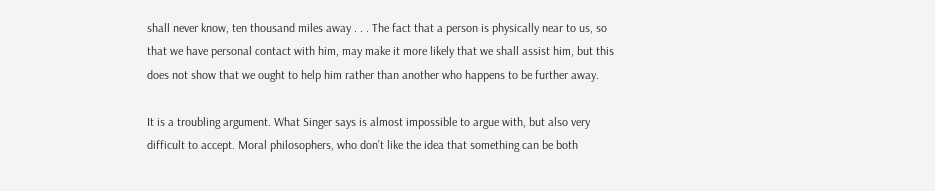shall never know, ten thousand miles away . . . The fact that a person is physically near to us, so that we have personal contact with him, may make it more likely that we shall assist him, but this does not show that we ought to help him rather than another who happens to be further away.

It is a troubling argument. What Singer says is almost impossible to argue with, but also very difficult to accept. Moral philosophers, who don’t like the idea that something can be both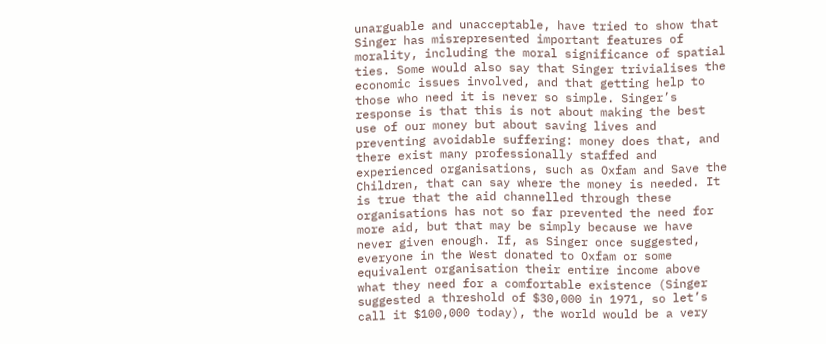unarguable and unacceptable, have tried to show that Singer has misrepresented important features of morality, including the moral significance of spatial ties. Some would also say that Singer trivialises the economic issues involved, and that getting help to those who need it is never so simple. Singer’s response is that this is not about making the best use of our money but about saving lives and preventing avoidable suffering: money does that, and there exist many professionally staffed and experienced organisations, such as Oxfam and Save the Children, that can say where the money is needed. It is true that the aid channelled through these organisations has not so far prevented the need for more aid, but that may be simply because we have never given enough. If, as Singer once suggested, everyone in the West donated to Oxfam or some equivalent organisation their entire income above what they need for a comfortable existence (Singer suggested a threshold of $30,000 in 1971, so let’s call it $100,000 today), the world would be a very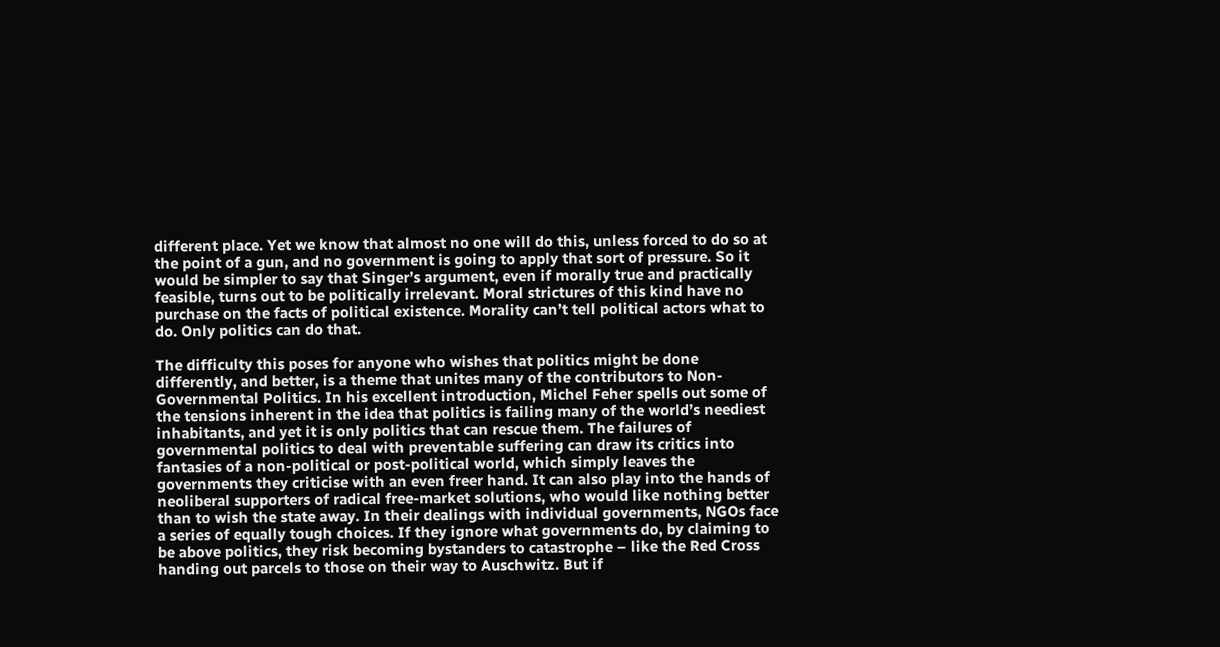different place. Yet we know that almost no one will do this, unless forced to do so at the point of a gun, and no government is going to apply that sort of pressure. So it would be simpler to say that Singer’s argument, even if morally true and practically feasible, turns out to be politically irrelevant. Moral strictures of this kind have no purchase on the facts of political existence. Morality can’t tell political actors what to do. Only politics can do that.

The difficulty this poses for anyone who wishes that politics might be done differently, and better, is a theme that unites many of the contributors to Non-Governmental Politics. In his excellent introduction, Michel Feher spells out some of the tensions inherent in the idea that politics is failing many of the world’s neediest inhabitants, and yet it is only politics that can rescue them. The failures of governmental politics to deal with preventable suffering can draw its critics into fantasies of a non-political or post-political world, which simply leaves the governments they criticise with an even freer hand. It can also play into the hands of neoliberal supporters of radical free-market solutions, who would like nothing better than to wish the state away. In their dealings with individual governments, NGOs face a series of equally tough choices. If they ignore what governments do, by claiming to be above politics, they risk becoming bystanders to catastrophe – like the Red Cross handing out parcels to those on their way to Auschwitz. But if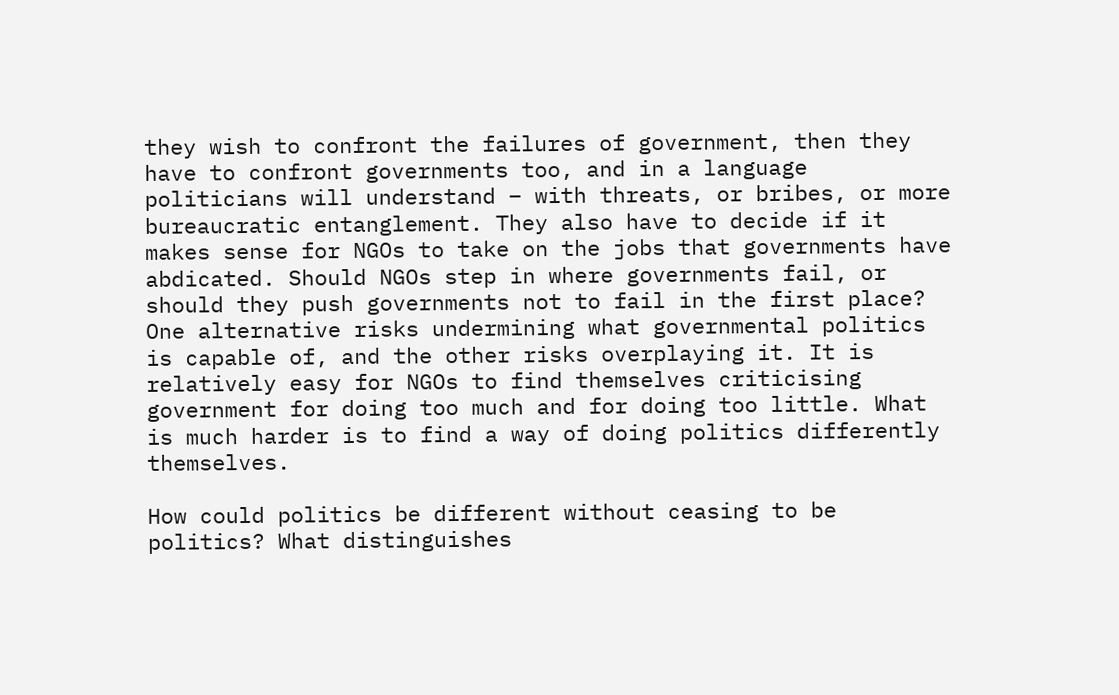they wish to confront the failures of government, then they have to confront governments too, and in a language politicians will understand – with threats, or bribes, or more bureaucratic entanglement. They also have to decide if it makes sense for NGOs to take on the jobs that governments have abdicated. Should NGOs step in where governments fail, or should they push governments not to fail in the first place? One alternative risks undermining what governmental politics is capable of, and the other risks overplaying it. It is relatively easy for NGOs to find themselves criticising government for doing too much and for doing too little. What is much harder is to find a way of doing politics differently themselves.

How could politics be different without ceasing to be politics? What distinguishes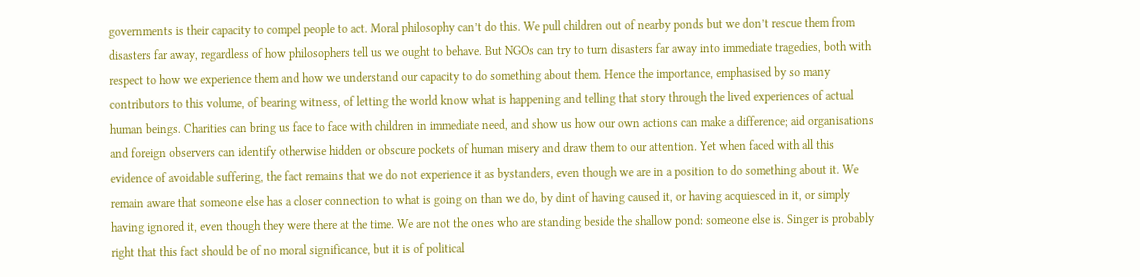governments is their capacity to compel people to act. Moral philosophy can’t do this. We pull children out of nearby ponds but we don’t rescue them from disasters far away, regardless of how philosophers tell us we ought to behave. But NGOs can try to turn disasters far away into immediate tragedies, both with respect to how we experience them and how we understand our capacity to do something about them. Hence the importance, emphasised by so many contributors to this volume, of bearing witness, of letting the world know what is happening and telling that story through the lived experiences of actual human beings. Charities can bring us face to face with children in immediate need, and show us how our own actions can make a difference; aid organisations and foreign observers can identify otherwise hidden or obscure pockets of human misery and draw them to our attention. Yet when faced with all this evidence of avoidable suffering, the fact remains that we do not experience it as bystanders, even though we are in a position to do something about it. We remain aware that someone else has a closer connection to what is going on than we do, by dint of having caused it, or having acquiesced in it, or simply having ignored it, even though they were there at the time. We are not the ones who are standing beside the shallow pond: someone else is. Singer is probably right that this fact should be of no moral significance, but it is of political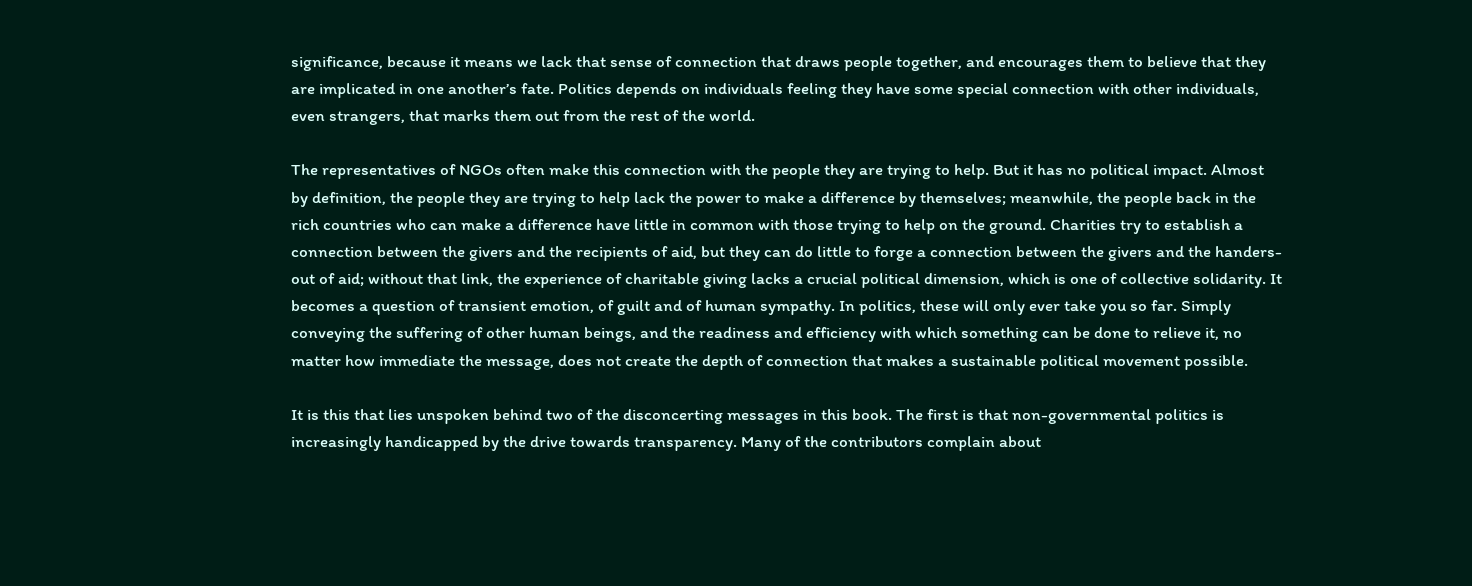significance, because it means we lack that sense of connection that draws people together, and encourages them to believe that they are implicated in one another’s fate. Politics depends on individuals feeling they have some special connection with other individuals, even strangers, that marks them out from the rest of the world.

The representatives of NGOs often make this connection with the people they are trying to help. But it has no political impact. Almost by definition, the people they are trying to help lack the power to make a difference by themselves; meanwhile, the people back in the rich countries who can make a difference have little in common with those trying to help on the ground. Charities try to establish a connection between the givers and the recipients of aid, but they can do little to forge a connection between the givers and the handers-out of aid; without that link, the experience of charitable giving lacks a crucial political dimension, which is one of collective solidarity. It becomes a question of transient emotion, of guilt and of human sympathy. In politics, these will only ever take you so far. Simply conveying the suffering of other human beings, and the readiness and efficiency with which something can be done to relieve it, no matter how immediate the message, does not create the depth of connection that makes a sustainable political movement possible.

It is this that lies unspoken behind two of the disconcerting messages in this book. The first is that non-governmental politics is increasingly handicapped by the drive towards transparency. Many of the contributors complain about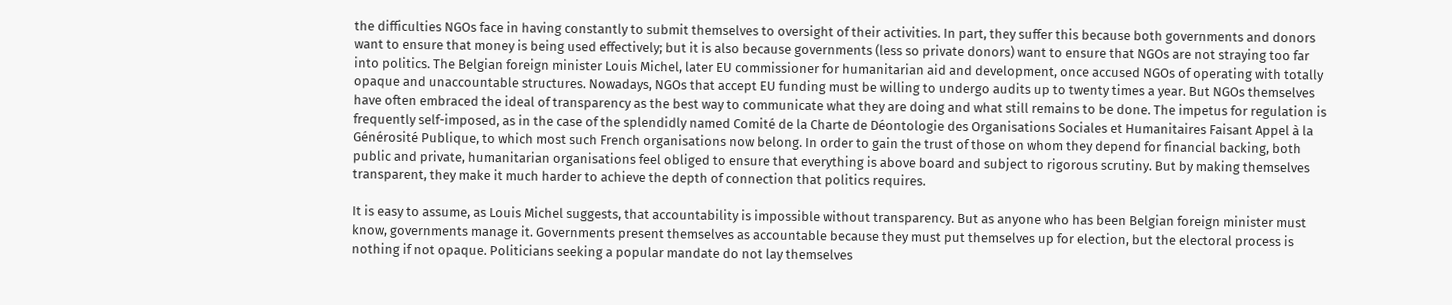the difficulties NGOs face in having constantly to submit themselves to oversight of their activities. In part, they suffer this because both governments and donors want to ensure that money is being used effectively; but it is also because governments (less so private donors) want to ensure that NGOs are not straying too far into politics. The Belgian foreign minister Louis Michel, later EU commissioner for humanitarian aid and development, once accused NGOs of operating with totally opaque and unaccountable structures. Nowadays, NGOs that accept EU funding must be willing to undergo audits up to twenty times a year. But NGOs themselves have often embraced the ideal of transparency as the best way to communicate what they are doing and what still remains to be done. The impetus for regulation is frequently self-imposed, as in the case of the splendidly named Comité de la Charte de Déontologie des Organisations Sociales et Humanitaires Faisant Appel à la Générosité Publique, to which most such French organisations now belong. In order to gain the trust of those on whom they depend for financial backing, both public and private, humanitarian organisations feel obliged to ensure that everything is above board and subject to rigorous scrutiny. But by making themselves transparent, they make it much harder to achieve the depth of connection that politics requires.

It is easy to assume, as Louis Michel suggests, that accountability is impossible without transparency. But as anyone who has been Belgian foreign minister must know, governments manage it. Governments present themselves as accountable because they must put themselves up for election, but the electoral process is nothing if not opaque. Politicians seeking a popular mandate do not lay themselves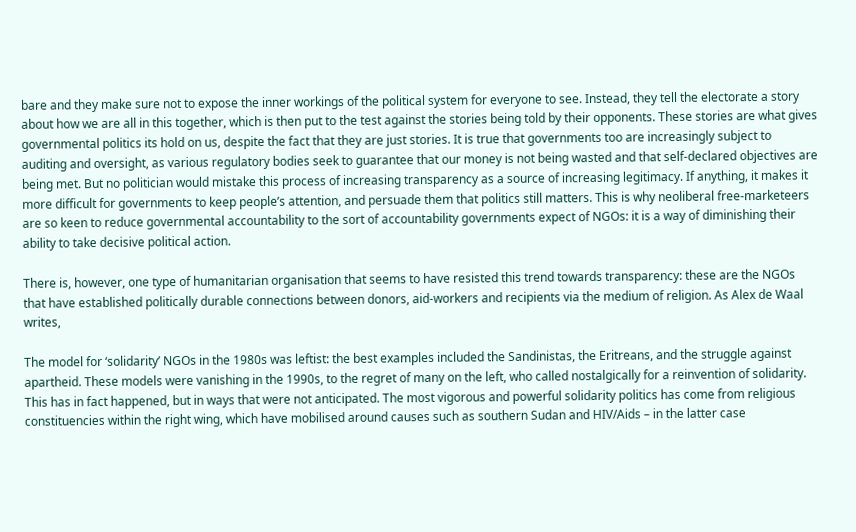bare and they make sure not to expose the inner workings of the political system for everyone to see. Instead, they tell the electorate a story about how we are all in this together, which is then put to the test against the stories being told by their opponents. These stories are what gives governmental politics its hold on us, despite the fact that they are just stories. It is true that governments too are increasingly subject to auditing and oversight, as various regulatory bodies seek to guarantee that our money is not being wasted and that self-declared objectives are being met. But no politician would mistake this process of increasing transparency as a source of increasing legitimacy. If anything, it makes it more difficult for governments to keep people’s attention, and persuade them that politics still matters. This is why neoliberal free-marketeers are so keen to reduce governmental accountability to the sort of accountability governments expect of NGOs: it is a way of diminishing their ability to take decisive political action.

There is, however, one type of humanitarian organisation that seems to have resisted this trend towards transparency: these are the NGOs that have established politically durable connections between donors, aid-workers and recipients via the medium of religion. As Alex de Waal writes,

The model for ‘solidarity’ NGOs in the 1980s was leftist: the best examples included the Sandinistas, the Eritreans, and the struggle against apartheid. These models were vanishing in the 1990s, to the regret of many on the left, who called nostalgically for a reinvention of solidarity. This has in fact happened, but in ways that were not anticipated. The most vigorous and powerful solidarity politics has come from religious constituencies within the right wing, which have mobilised around causes such as southern Sudan and HIV/Aids – in the latter case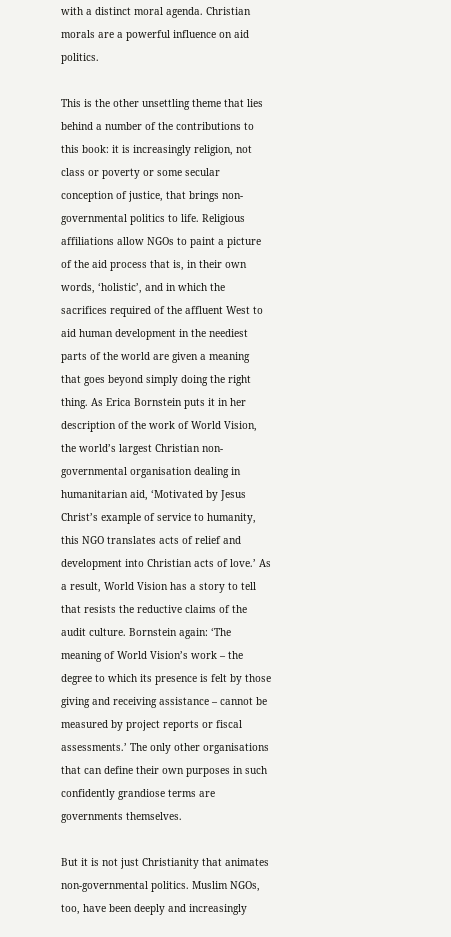with a distinct moral agenda. Christian morals are a powerful influence on aid politics.

This is the other unsettling theme that lies behind a number of the contributions to this book: it is increasingly religion, not class or poverty or some secular conception of justice, that brings non-governmental politics to life. Religious affiliations allow NGOs to paint a picture of the aid process that is, in their own words, ‘holistic’, and in which the sacrifices required of the affluent West to aid human development in the neediest parts of the world are given a meaning that goes beyond simply doing the right thing. As Erica Bornstein puts it in her description of the work of World Vision, the world’s largest Christian non-governmental organisation dealing in humanitarian aid, ‘Motivated by Jesus Christ’s example of service to humanity, this NGO translates acts of relief and development into Christian acts of love.’ As a result, World Vision has a story to tell that resists the reductive claims of the audit culture. Bornstein again: ‘The meaning of World Vision’s work – the degree to which its presence is felt by those giving and receiving assistance – cannot be measured by project reports or fiscal assessments.’ The only other organisations that can define their own purposes in such confidently grandiose terms are governments themselves.

But it is not just Christianity that animates non-governmental politics. Muslim NGOs, too, have been deeply and increasingly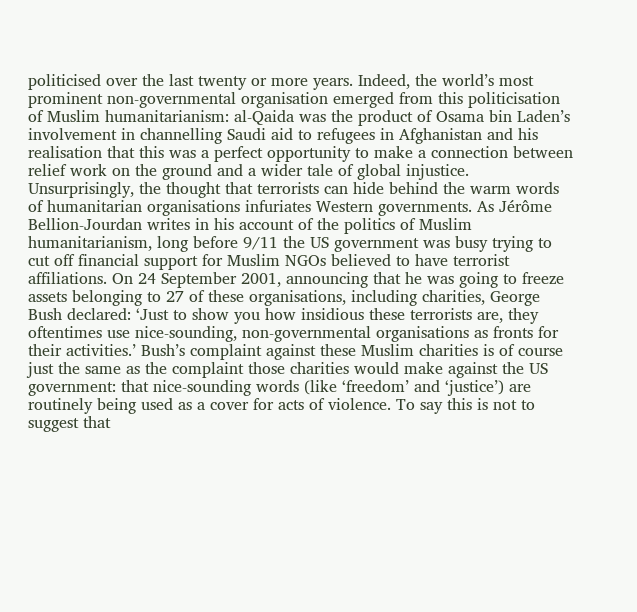politicised over the last twenty or more years. Indeed, the world’s most prominent non-governmental organisation emerged from this politicisation of Muslim humanitarianism: al-Qaida was the product of Osama bin Laden’s involvement in channelling Saudi aid to refugees in Afghanistan and his realisation that this was a perfect opportunity to make a connection between relief work on the ground and a wider tale of global injustice. Unsurprisingly, the thought that terrorists can hide behind the warm words of humanitarian organisations infuriates Western governments. As Jérôme Bellion-Jourdan writes in his account of the politics of Muslim humanitarianism, long before 9/11 the US government was busy trying to cut off financial support for Muslim NGOs believed to have terrorist affiliations. On 24 September 2001, announcing that he was going to freeze assets belonging to 27 of these organisations, including charities, George Bush declared: ‘Just to show you how insidious these terrorists are, they oftentimes use nice-sounding, non-governmental organisations as fronts for their activities.’ Bush’s complaint against these Muslim charities is of course just the same as the complaint those charities would make against the US government: that nice-sounding words (like ‘freedom’ and ‘justice’) are routinely being used as a cover for acts of violence. To say this is not to suggest that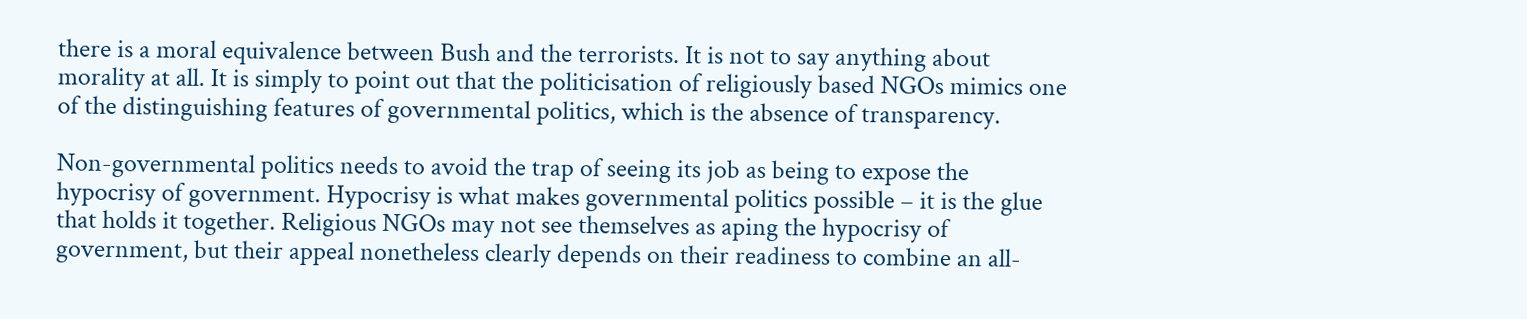there is a moral equivalence between Bush and the terrorists. It is not to say anything about morality at all. It is simply to point out that the politicisation of religiously based NGOs mimics one of the distinguishing features of governmental politics, which is the absence of transparency.

Non-governmental politics needs to avoid the trap of seeing its job as being to expose the hypocrisy of government. Hypocrisy is what makes governmental politics possible – it is the glue that holds it together. Religious NGOs may not see themselves as aping the hypocrisy of government, but their appeal nonetheless clearly depends on their readiness to combine an all-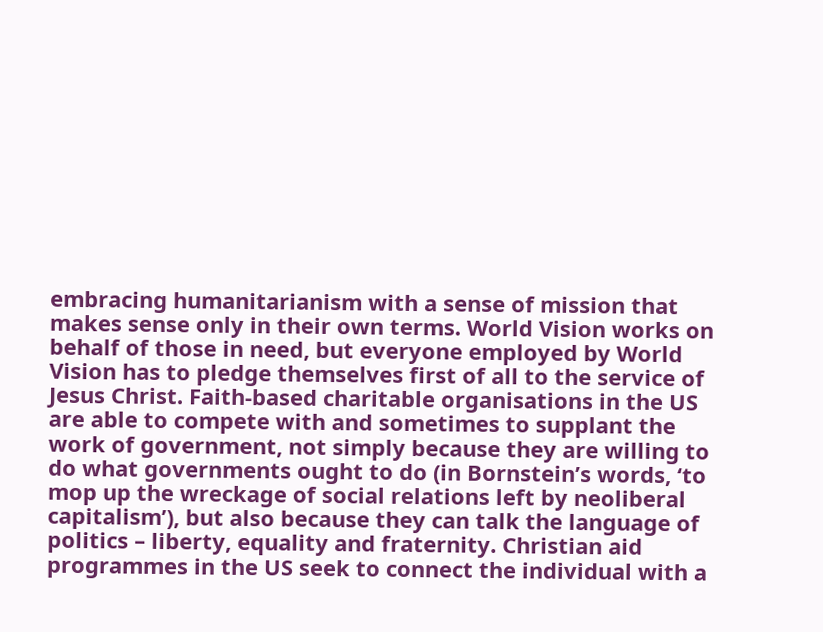embracing humanitarianism with a sense of mission that makes sense only in their own terms. World Vision works on behalf of those in need, but everyone employed by World Vision has to pledge themselves first of all to the service of Jesus Christ. Faith-based charitable organisations in the US are able to compete with and sometimes to supplant the work of government, not simply because they are willing to do what governments ought to do (in Bornstein’s words, ‘to mop up the wreckage of social relations left by neoliberal capitalism’), but also because they can talk the language of politics – liberty, equality and fraternity. Christian aid programmes in the US seek to connect the individual with a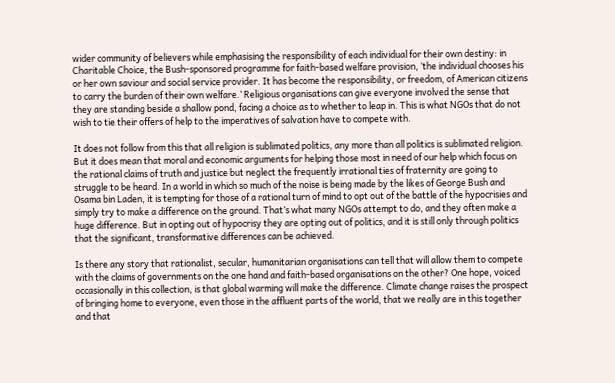wider community of believers while emphasising the responsibility of each individual for their own destiny: in Charitable Choice, the Bush-sponsored programme for faith-based welfare provision, ‘the individual chooses his or her own saviour and social service provider. It has become the responsibility, or freedom, of American citizens to carry the burden of their own welfare.’ Religious organisations can give everyone involved the sense that they are standing beside a shallow pond, facing a choice as to whether to leap in. This is what NGOs that do not wish to tie their offers of help to the imperatives of salvation have to compete with.

It does not follow from this that all religion is sublimated politics, any more than all politics is sublimated religion. But it does mean that moral and economic arguments for helping those most in need of our help which focus on the rational claims of truth and justice but neglect the frequently irrational ties of fraternity are going to struggle to be heard. In a world in which so much of the noise is being made by the likes of George Bush and Osama bin Laden, it is tempting for those of a rational turn of mind to opt out of the battle of the hypocrisies and simply try to make a difference on the ground. That’s what many NGOs attempt to do, and they often make a huge difference. But in opting out of hypocrisy they are opting out of politics, and it is still only through politics that the significant, transformative differences can be achieved.

Is there any story that rationalist, secular, humanitarian organisations can tell that will allow them to compete with the claims of governments on the one hand and faith-based organisations on the other? One hope, voiced occasionally in this collection, is that global warming will make the difference. Climate change raises the prospect of bringing home to everyone, even those in the affluent parts of the world, that we really are in this together and that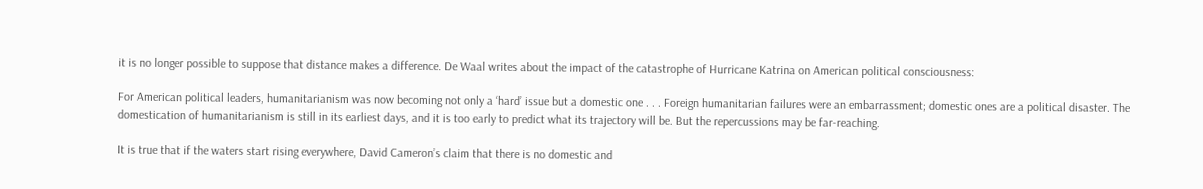it is no longer possible to suppose that distance makes a difference. De Waal writes about the impact of the catastrophe of Hurricane Katrina on American political consciousness:

For American political leaders, humanitarianism was now becoming not only a ‘hard’ issue but a domestic one . . . Foreign humanitarian failures were an embarrassment; domestic ones are a political disaster. The domestication of humanitarianism is still in its earliest days, and it is too early to predict what its trajectory will be. But the repercussions may be far-reaching.

It is true that if the waters start rising everywhere, David Cameron’s claim that there is no domestic and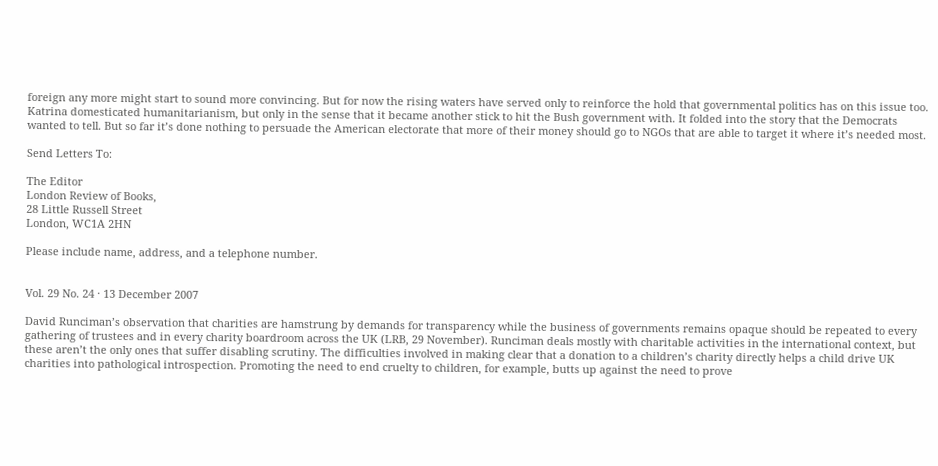foreign any more might start to sound more convincing. But for now the rising waters have served only to reinforce the hold that governmental politics has on this issue too. Katrina domesticated humanitarianism, but only in the sense that it became another stick to hit the Bush government with. It folded into the story that the Democrats wanted to tell. But so far it’s done nothing to persuade the American electorate that more of their money should go to NGOs that are able to target it where it’s needed most.

Send Letters To:

The Editor
London Review of Books,
28 Little Russell Street
London, WC1A 2HN

Please include name, address, and a telephone number.


Vol. 29 No. 24 · 13 December 2007

David Runciman’s observation that charities are hamstrung by demands for transparency while the business of governments remains opaque should be repeated to every gathering of trustees and in every charity boardroom across the UK (LRB, 29 November). Runciman deals mostly with charitable activities in the international context, but these aren’t the only ones that suffer disabling scrutiny. The difficulties involved in making clear that a donation to a children’s charity directly helps a child drive UK charities into pathological introspection. Promoting the need to end cruelty to children, for example, butts up against the need to prove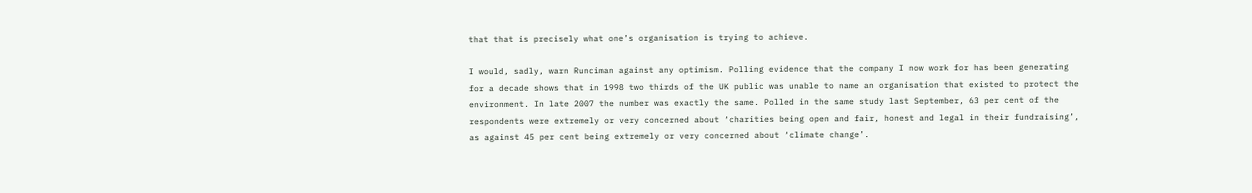that that is precisely what one’s organisation is trying to achieve.

I would, sadly, warn Runciman against any optimism. Polling evidence that the company I now work for has been generating for a decade shows that in 1998 two thirds of the UK public was unable to name an organisation that existed to protect the environment. In late 2007 the number was exactly the same. Polled in the same study last September, 63 per cent of the respondents were extremely or very concerned about ‘charities being open and fair, honest and legal in their fundraising’, as against 45 per cent being extremely or very concerned about ‘climate change’.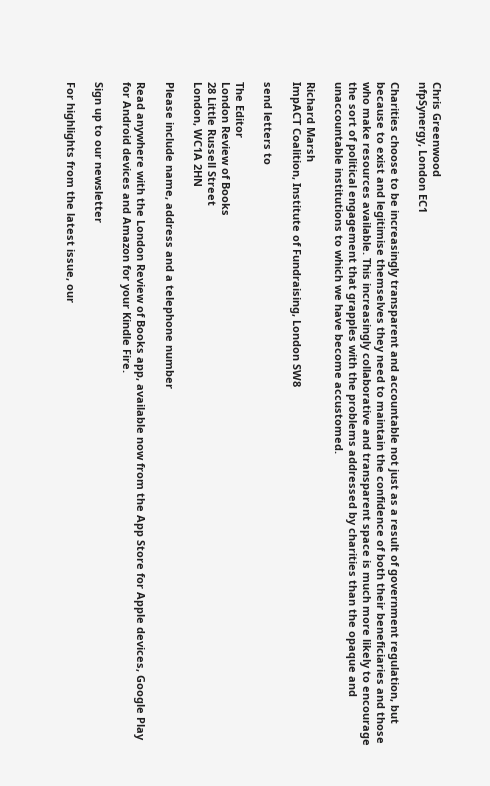Chris Greenwood
nfpSynergy, London EC1

Charities choose to be increasingly transparent and accountable not just as a result of government regulation, but because to exist and legitimise themselves they need to maintain the confidence of both their beneficiaries and those who make resources available. This increasingly collaborative and transparent space is much more likely to encourage the sort of political engagement that grapples with the problems addressed by charities than the opaque and unaccountable institutions to which we have become accustomed.

Richard Marsh
ImpACT Coalition, Institute of Fundraising, London SW8

send letters to

The Editor
London Review of Books
28 Little Russell Street
London, WC1A 2HN

Please include name, address and a telephone number

Read anywhere with the London Review of Books app, available now from the App Store for Apple devices, Google Play for Android devices and Amazon for your Kindle Fire.

Sign up to our newsletter

For highlights from the latest issue, our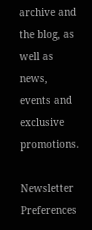archive and the blog, as well as news, events and exclusive promotions.

Newsletter Preferences